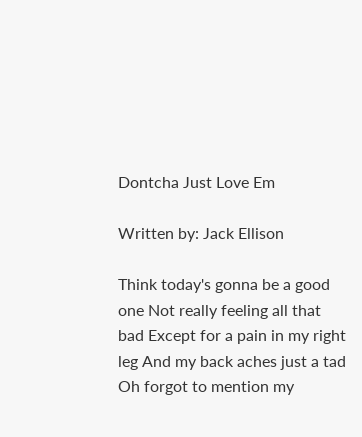Dontcha Just Love Em

Written by: Jack Ellison

Think today's gonna be a good one Not really feeling all that bad Except for a pain in my right leg And my back aches just a tad Oh forgot to mention my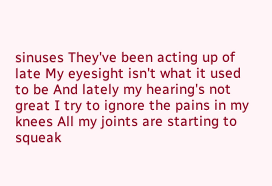sinuses They've been acting up of late My eyesight isn't what it used to be And lately my hearing's not great I try to ignore the pains in my knees All my joints are starting to squeak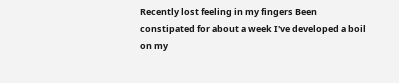Recently lost feeling in my fingers Been constipated for about a week I've developed a boil on my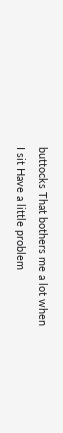buttocks That bothers me a lot when I sit Have a little problem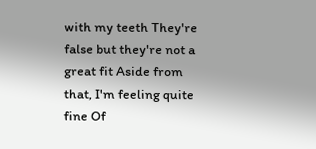with my teeth They're false but they're not a great fit Aside from that, I'm feeling quite fine Of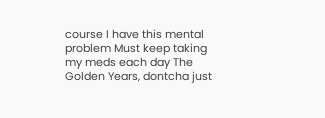course I have this mental problem Must keep taking my meds each day The Golden Years, dontcha just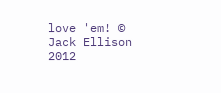love 'em! © Jack Ellison 2012